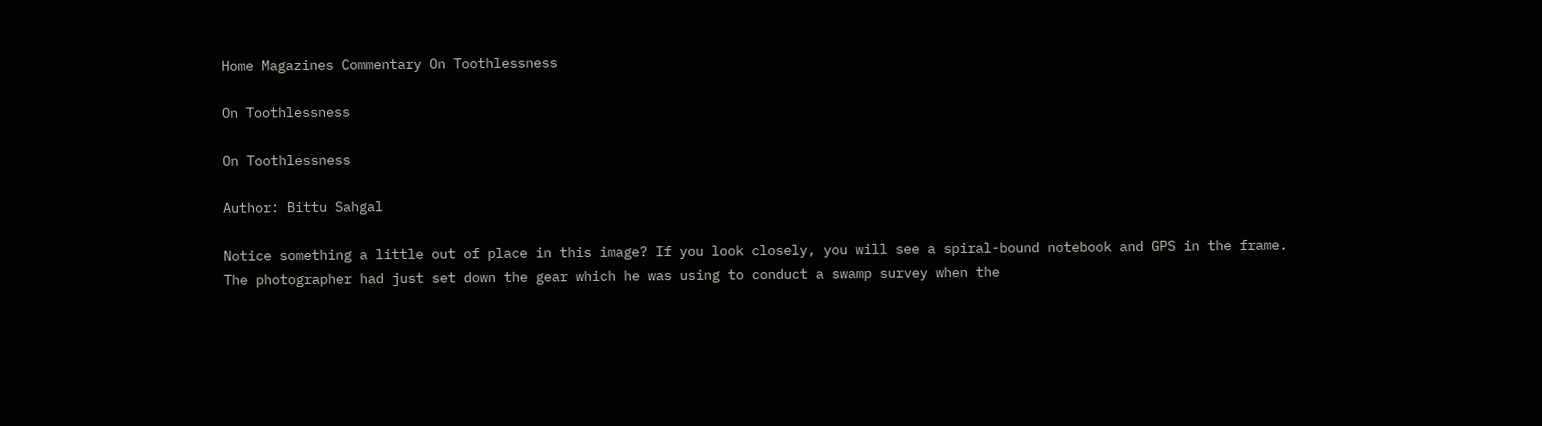Home Magazines Commentary On Toothlessness

On Toothlessness

On Toothlessness

Author: Bittu Sahgal

Notice something a little out of place in this image? If you look closely, you will see a spiral-bound notebook and GPS in the frame. The photographer had just set down the gear which he was using to conduct a swamp survey when the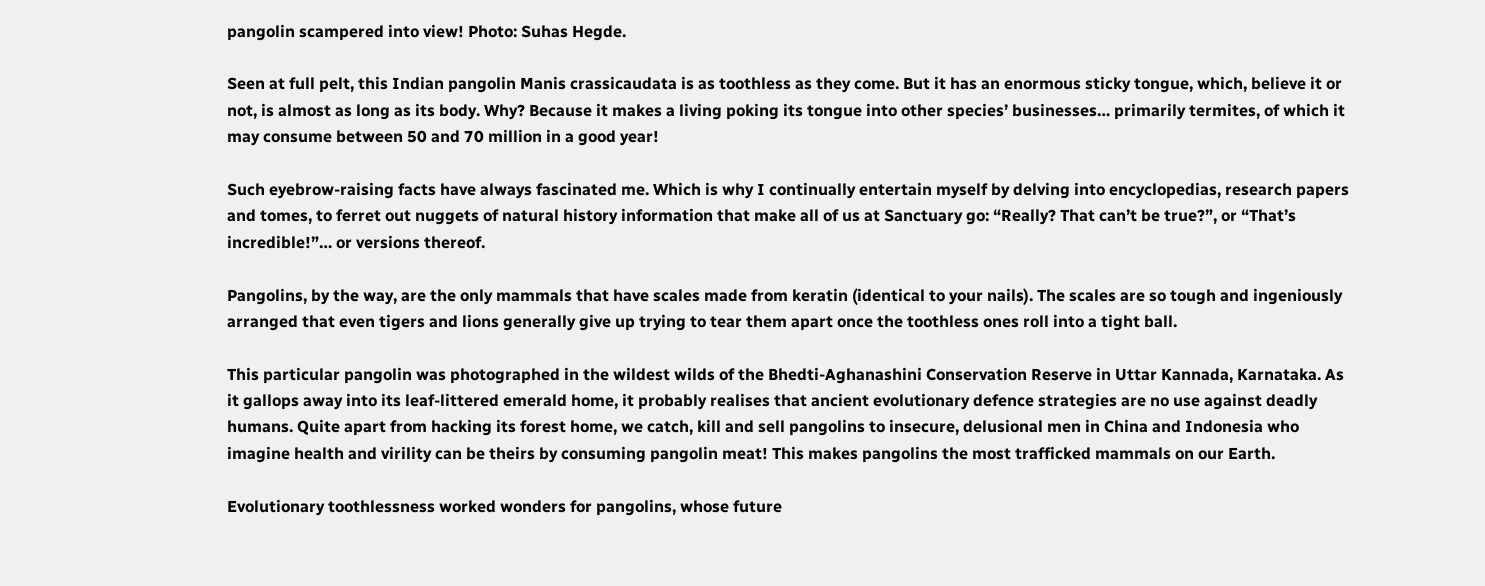pangolin scampered into view! Photo: Suhas Hegde.

Seen at full pelt, this Indian pangolin Manis crassicaudata is as toothless as they come. But it has an enormous sticky tongue, which, believe it or not, is almost as long as its body. Why? Because it makes a living poking its tongue into other species’ businesses… primarily termites, of which it may consume between 50 and 70 million in a good year!

Such eyebrow-raising facts have always fascinated me. Which is why I continually entertain myself by delving into encyclopedias, research papers and tomes, to ferret out nuggets of natural history information that make all of us at Sanctuary go: “Really? That can’t be true?”, or “That’s incredible!”… or versions thereof.

Pangolins, by the way, are the only mammals that have scales made from keratin (identical to your nails). The scales are so tough and ingeniously arranged that even tigers and lions generally give up trying to tear them apart once the toothless ones roll into a tight ball.

This particular pangolin was photographed in the wildest wilds of the Bhedti-Aghanashini Conservation Reserve in Uttar Kannada, Karnataka. As it gallops away into its leaf-littered emerald home, it probably realises that ancient evolutionary defence strategies are no use against deadly humans. Quite apart from hacking its forest home, we catch, kill and sell pangolins to insecure, delusional men in China and Indonesia who imagine health and virility can be theirs by consuming pangolin meat! This makes pangolins the most trafficked mammals on our Earth.

Evolutionary toothlessness worked wonders for pangolins, whose future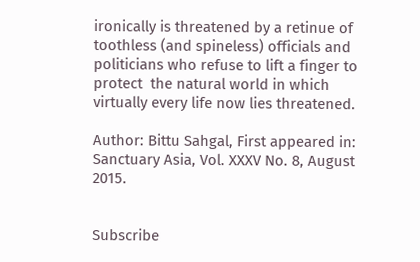ironically is threatened by a retinue of toothless (and spineless) officials and politicians who refuse to lift a finger to protect  the natural world in which virtually every life now lies threatened.

Author: Bittu Sahgal, First appeared in: Sanctuary Asia, Vol. XXXV No. 8, August 2015.


Subscribe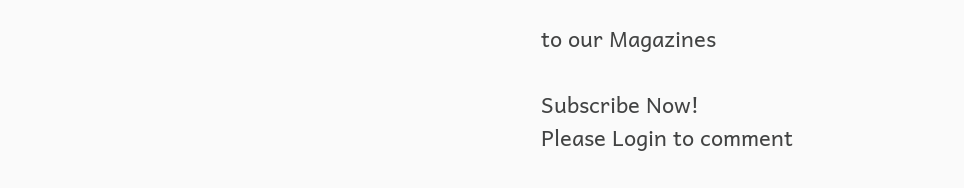to our Magazines

Subscribe Now!
Please Login to comment